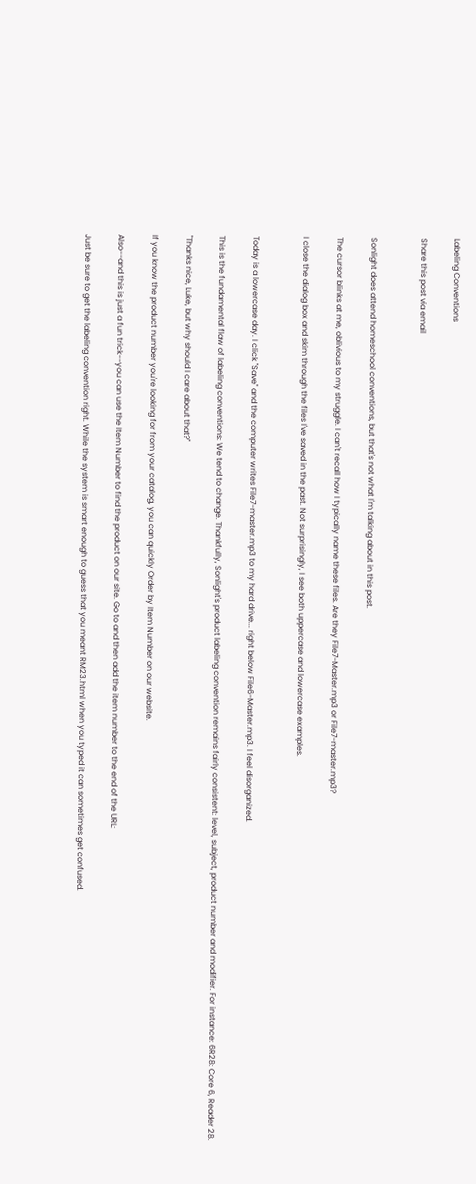Labeling Conventions

Share this post via email


Sonlight does attend homeschool conventions, but that's not what I'm talking about in this post.

The cursor blinks at me, oblivious to my struggle. I can't recall how I typically name these files. Are they File7-Master.mp3 or File7-master.mp3?

I close the dialog box and skim through the files I've saved in the past. Not surprisingly, I see both uppercase and lowercase examples.


Today is a lowercase day. I click "Save" and the computer writes File7-master.mp3 to my hard drive... right below File6-Master.mp3. I feel disorganized.

This is the fundamental flaw of labeling conventions: We tend to change. Thankfully, Sonlight's product labeling convention remains fairly consistent: level, subject, product number and modifier. For instance: 6R28: Core 6, Reader 28.

"Thanks nice, Luke, but why should I care about that?"

If you know the product number you're looking for from your catalog, you can quickly Order by Item Number on our website.

Also--and this is just a fun trick--you can use the Item Number to find the product on our site. Go to and then add the item number to the end of the URL:

Just be sure to get the labeling convention right. While the system is smart enough to guess that you meant RM23.html when you typed it can sometimes get confused.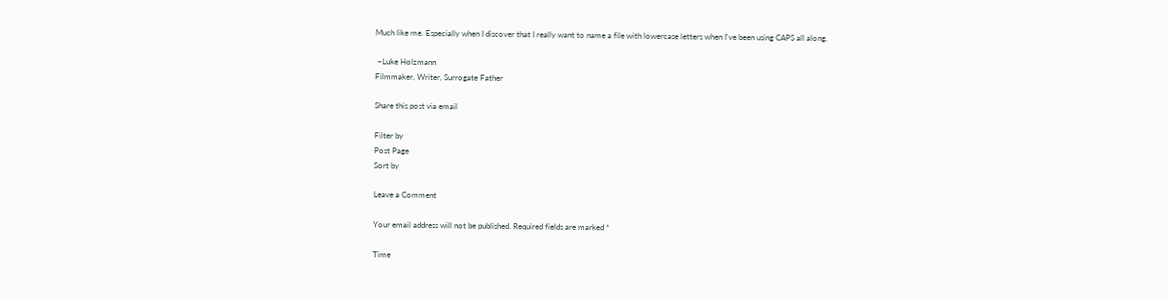Much like me. Especially when I discover that I really want to name a file with lowercase letters when I've been using CAPS all along.

 ~Luke Holzmann
Filmmaker, Writer, Surrogate Father

Share this post via email

Filter by
Post Page
Sort by

Leave a Comment

Your email address will not be published. Required fields are marked *

Time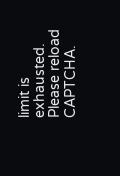limit is exhausted. Please reload CAPTCHA.